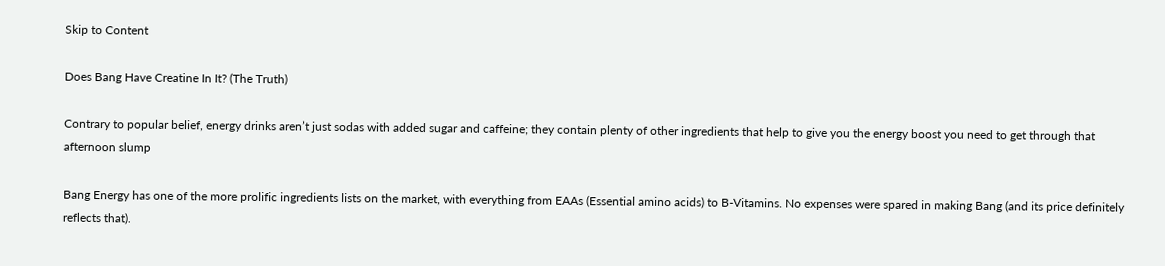Skip to Content

Does Bang Have Creatine In It? (The Truth)

Contrary to popular belief, energy drinks aren’t just sodas with added sugar and caffeine; they contain plenty of other ingredients that help to give you the energy boost you need to get through that afternoon slump

Bang Energy has one of the more prolific ingredients lists on the market, with everything from EAAs (Essential amino acids) to B-Vitamins. No expenses were spared in making Bang (and its price definitely reflects that).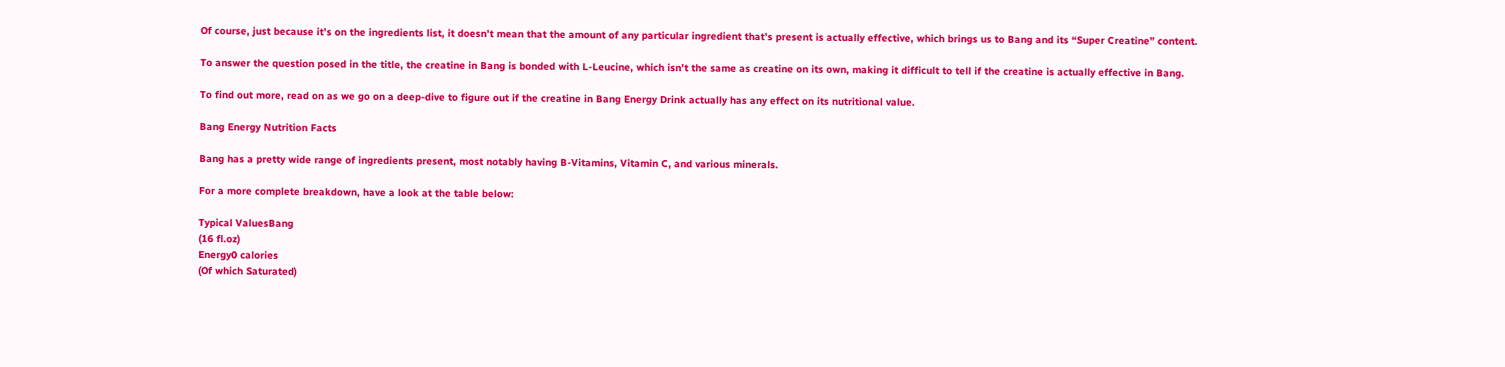Of course, just because it’s on the ingredients list, it doesn’t mean that the amount of any particular ingredient that’s present is actually effective, which brings us to Bang and its “Super Creatine” content.

To answer the question posed in the title, the creatine in Bang is bonded with L-Leucine, which isn’t the same as creatine on its own, making it difficult to tell if the creatine is actually effective in Bang.

To find out more, read on as we go on a deep-dive to figure out if the creatine in Bang Energy Drink actually has any effect on its nutritional value.

Bang Energy Nutrition Facts

Bang has a pretty wide range of ingredients present, most notably having B-Vitamins, Vitamin C, and various minerals.

For a more complete breakdown, have a look at the table below:

Typical ValuesBang
(16 fl.oz)
Energy0 calories
(Of which Saturated)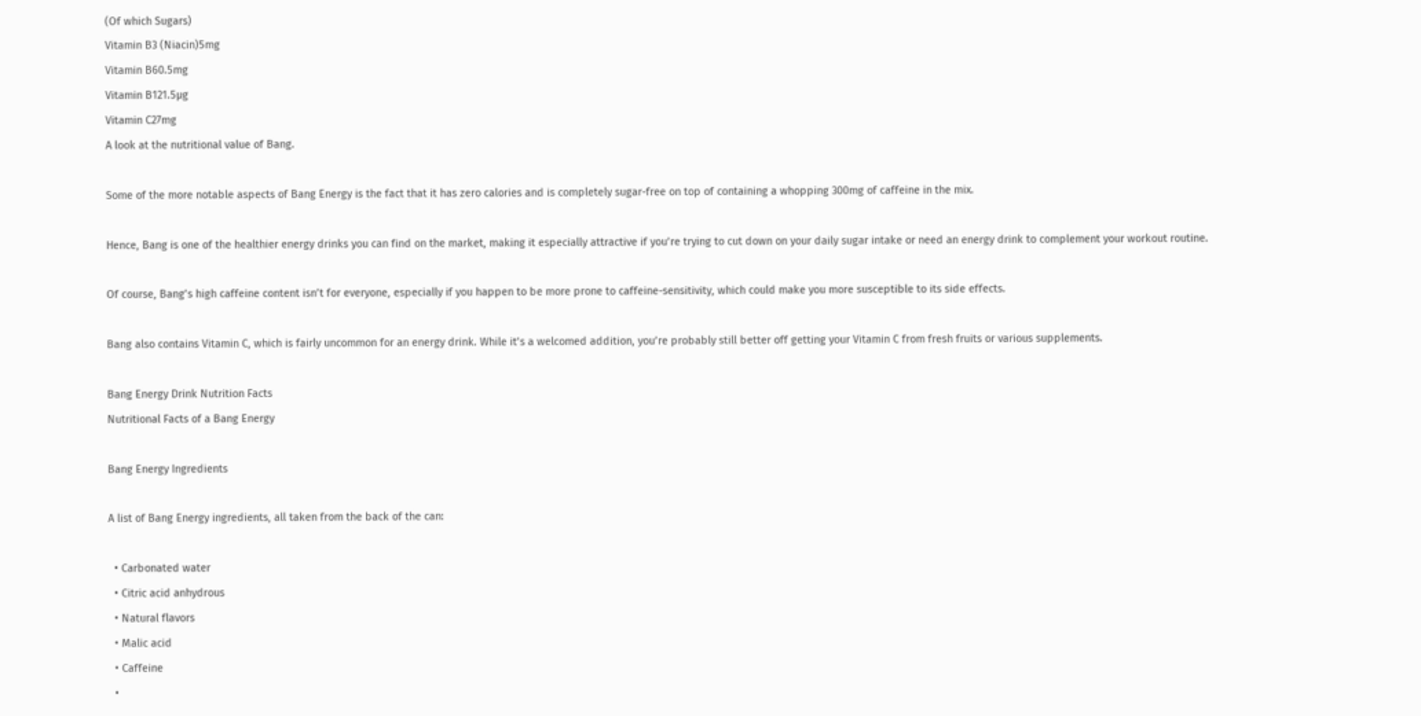(Of which Sugars)
Vitamin B3 (Niacin)5mg
Vitamin B60.5mg
Vitamin B121.5μg
Vitamin C27mg
A look at the nutritional value of Bang.

Some of the more notable aspects of Bang Energy is the fact that it has zero calories and is completely sugar-free on top of containing a whopping 300mg of caffeine in the mix.

Hence, Bang is one of the healthier energy drinks you can find on the market, making it especially attractive if you’re trying to cut down on your daily sugar intake or need an energy drink to complement your workout routine.

Of course, Bang’s high caffeine content isn’t for everyone, especially if you happen to be more prone to caffeine-sensitivity, which could make you more susceptible to its side effects.

Bang also contains Vitamin C, which is fairly uncommon for an energy drink. While it’s a welcomed addition, you’re probably still better off getting your Vitamin C from fresh fruits or various supplements.

Bang Energy Drink Nutrition Facts
Nutritional Facts of a Bang Energy

Bang Energy Ingredients

A list of Bang Energy ingredients, all taken from the back of the can:

  • Carbonated water
  • Citric acid anhydrous
  • Natural flavors
  • Malic acid
  • Caffeine
  •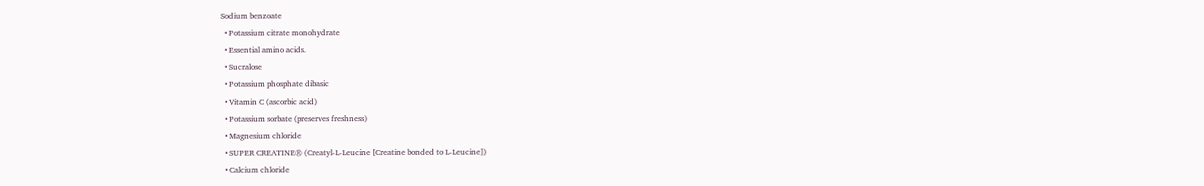Sodium benzoate
  • Potassium citrate monohydrate
  • Essential amino acids.
  • Sucralose
  • Potassium phosphate dibasic
  • Vitamin C (ascorbic acid)
  • Potassium sorbate (preserves freshness)
  • Magnesium chloride
  • SUPER CREATINE® (Creatyl-L-Leucine [Creatine bonded to L-Leucine])
  • Calcium chloride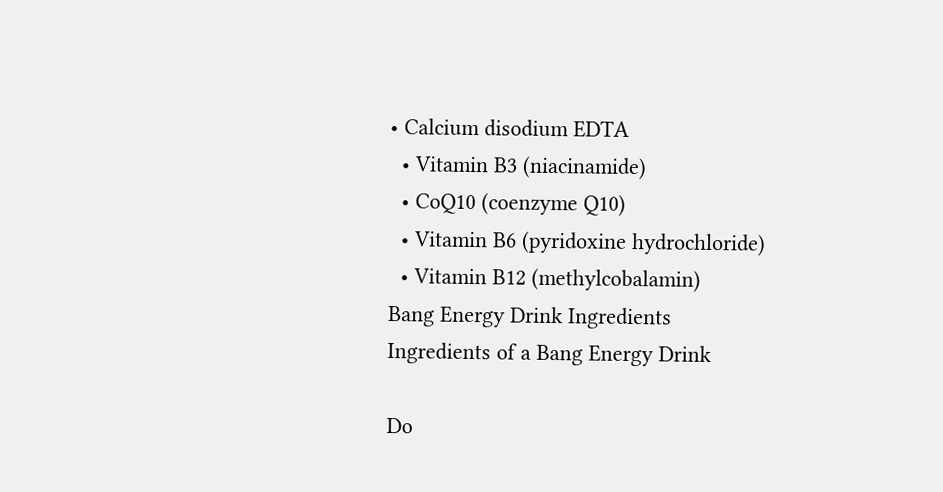• Calcium disodium EDTA
  • Vitamin B3 (niacinamide)
  • CoQ10 (coenzyme Q10)
  • Vitamin B6 (pyridoxine hydrochloride)
  • Vitamin B12 (methylcobalamin)
Bang Energy Drink Ingredients
Ingredients of a Bang Energy Drink

Do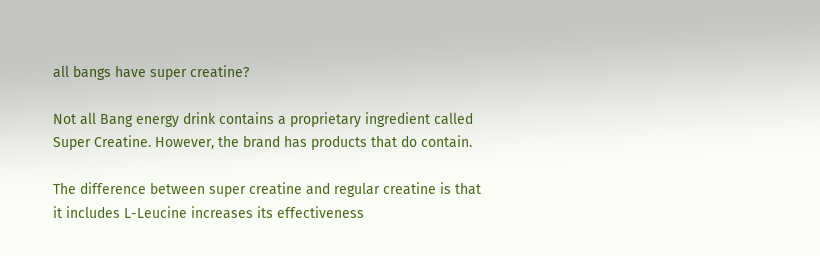all bangs have super creatine?

Not all Bang energy drink contains a proprietary ingredient called Super Creatine. However, the brand has products that do contain.

The difference between super creatine and regular creatine is that it includes L-Leucine increases its effectiveness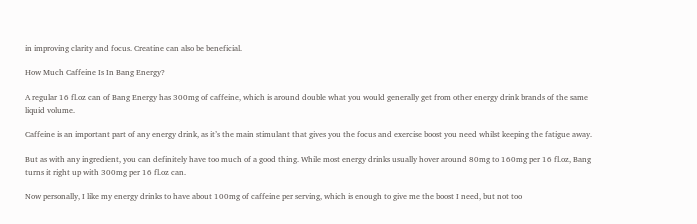in improving clarity and focus. Creatine can also be beneficial.

How Much Caffeine Is In Bang Energy?

A regular 16 fl.oz can of Bang Energy has 300mg of caffeine, which is around double what you would generally get from other energy drink brands of the same liquid volume.

Caffeine is an important part of any energy drink, as it’s the main stimulant that gives you the focus and exercise boost you need whilst keeping the fatigue away.

But as with any ingredient, you can definitely have too much of a good thing. While most energy drinks usually hover around 80mg to 160mg per 16 fl.oz, Bang turns it right up with 300mg per 16 fl.oz can.

Now personally, I like my energy drinks to have about 100mg of caffeine per serving, which is enough to give me the boost I need, but not too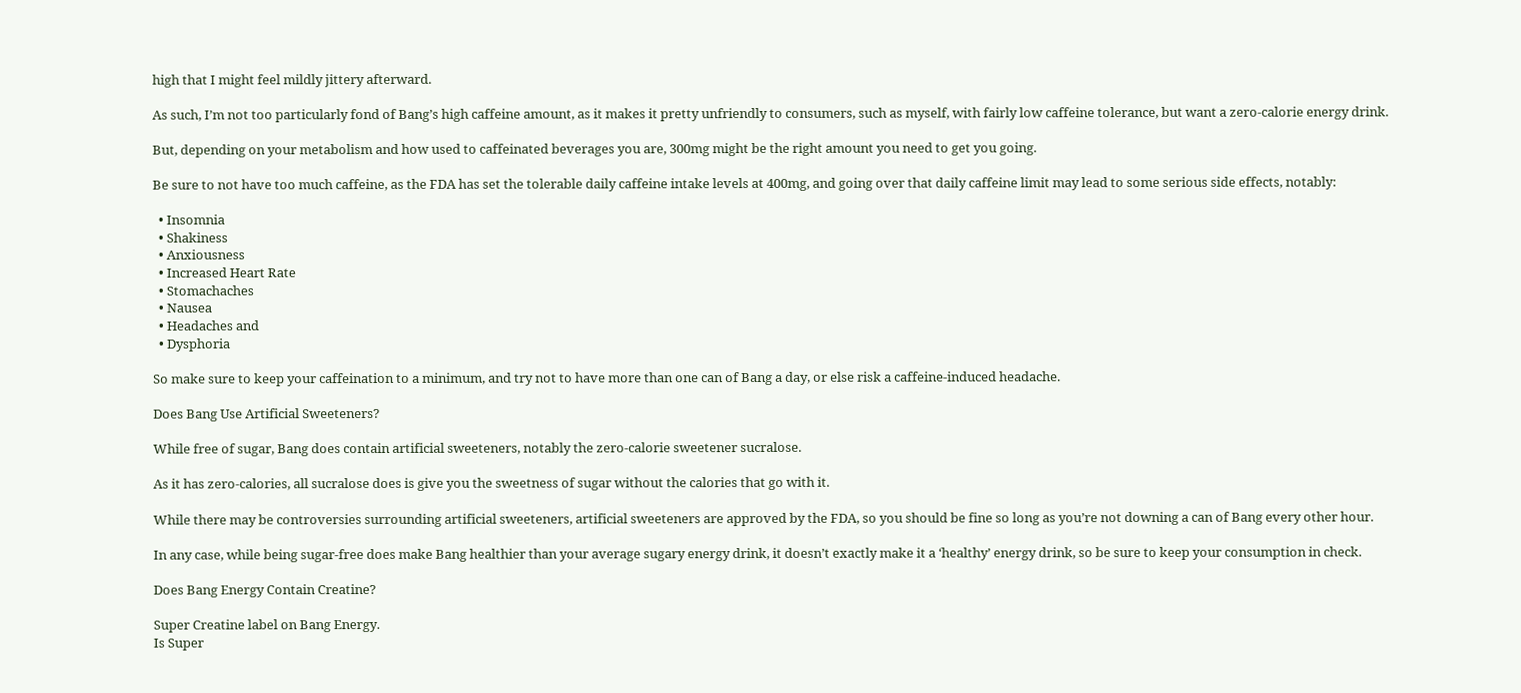high that I might feel mildly jittery afterward.

As such, I’m not too particularly fond of Bang’s high caffeine amount, as it makes it pretty unfriendly to consumers, such as myself, with fairly low caffeine tolerance, but want a zero-calorie energy drink.

But, depending on your metabolism and how used to caffeinated beverages you are, 300mg might be the right amount you need to get you going.

Be sure to not have too much caffeine, as the FDA has set the tolerable daily caffeine intake levels at 400mg, and going over that daily caffeine limit may lead to some serious side effects, notably:

  • Insomnia
  • Shakiness
  • Anxiousness
  • Increased Heart Rate
  • Stomachaches
  • Nausea
  • Headaches and
  • Dysphoria

So make sure to keep your caffeination to a minimum, and try not to have more than one can of Bang a day, or else risk a caffeine-induced headache.

Does Bang Use Artificial Sweeteners?

While free of sugar, Bang does contain artificial sweeteners, notably the zero-calorie sweetener sucralose.

As it has zero-calories, all sucralose does is give you the sweetness of sugar without the calories that go with it.

While there may be controversies surrounding artificial sweeteners, artificial sweeteners are approved by the FDA, so you should be fine so long as you’re not downing a can of Bang every other hour.

In any case, while being sugar-free does make Bang healthier than your average sugary energy drink, it doesn’t exactly make it a ‘healthy’ energy drink, so be sure to keep your consumption in check.

Does Bang Energy Contain Creatine?

Super Creatine label on Bang Energy.
Is Super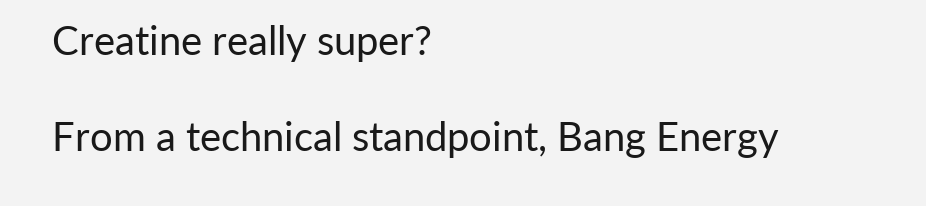Creatine really super?

From a technical standpoint, Bang Energy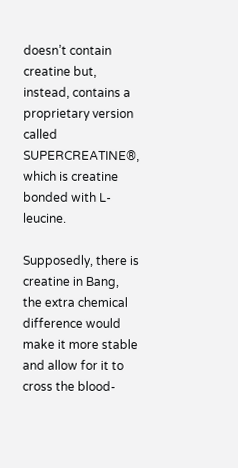doesn’t contain creatine but, instead, contains a proprietary version called SUPERCREATINE®, which is creatine bonded with L-leucine.

Supposedly, there is creatine in Bang, the extra chemical difference would make it more stable and allow for it to cross the blood-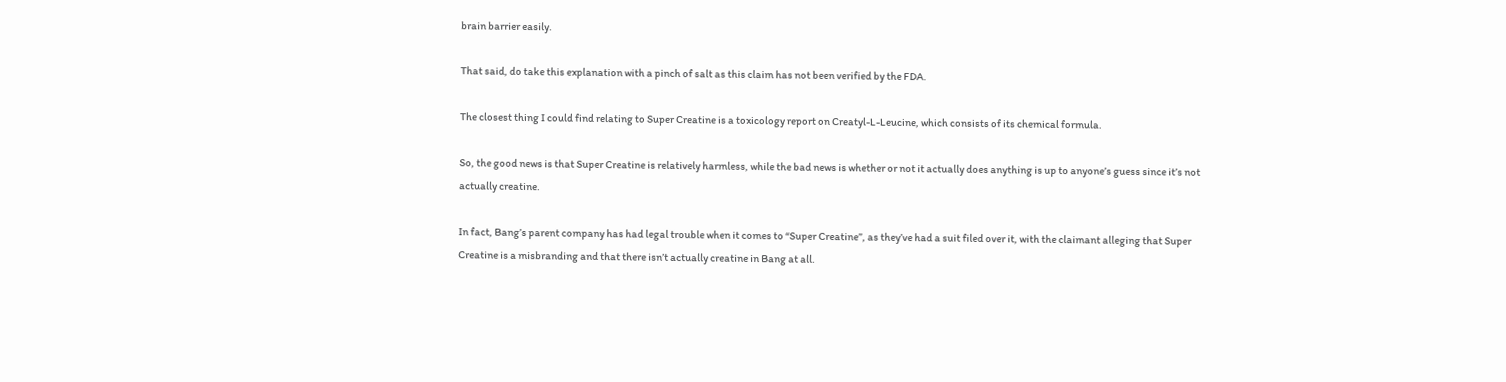brain barrier easily.

That said, do take this explanation with a pinch of salt as this claim has not been verified by the FDA.

The closest thing I could find relating to Super Creatine is a toxicology report on Creatyl-L-Leucine, which consists of its chemical formula.

So, the good news is that Super Creatine is relatively harmless, while the bad news is whether or not it actually does anything is up to anyone’s guess since it’s not actually creatine.

In fact, Bang’s parent company has had legal trouble when it comes to “Super Creatine”, as they’ve had a suit filed over it, with the claimant alleging that Super Creatine is a misbranding and that there isn’t actually creatine in Bang at all.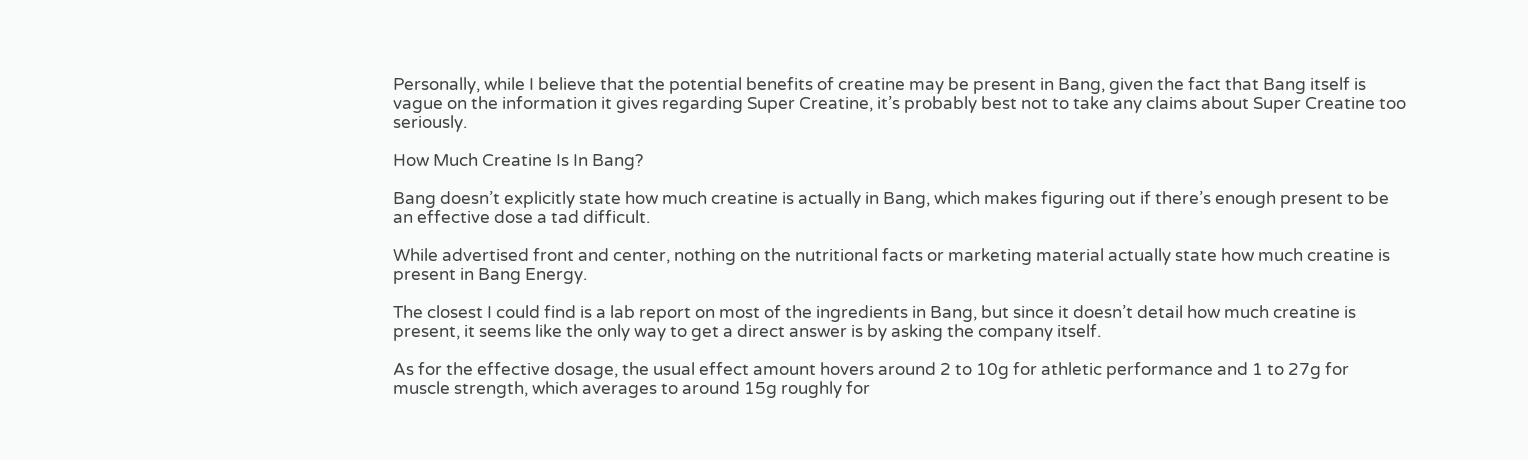Personally, while I believe that the potential benefits of creatine may be present in Bang, given the fact that Bang itself is vague on the information it gives regarding Super Creatine, it’s probably best not to take any claims about Super Creatine too seriously.

How Much Creatine Is In Bang?

Bang doesn’t explicitly state how much creatine is actually in Bang, which makes figuring out if there’s enough present to be an effective dose a tad difficult.

While advertised front and center, nothing on the nutritional facts or marketing material actually state how much creatine is present in Bang Energy.

The closest I could find is a lab report on most of the ingredients in Bang, but since it doesn’t detail how much creatine is present, it seems like the only way to get a direct answer is by asking the company itself.

As for the effective dosage, the usual effect amount hovers around 2 to 10g for athletic performance and 1 to 27g for muscle strength, which averages to around 15g roughly for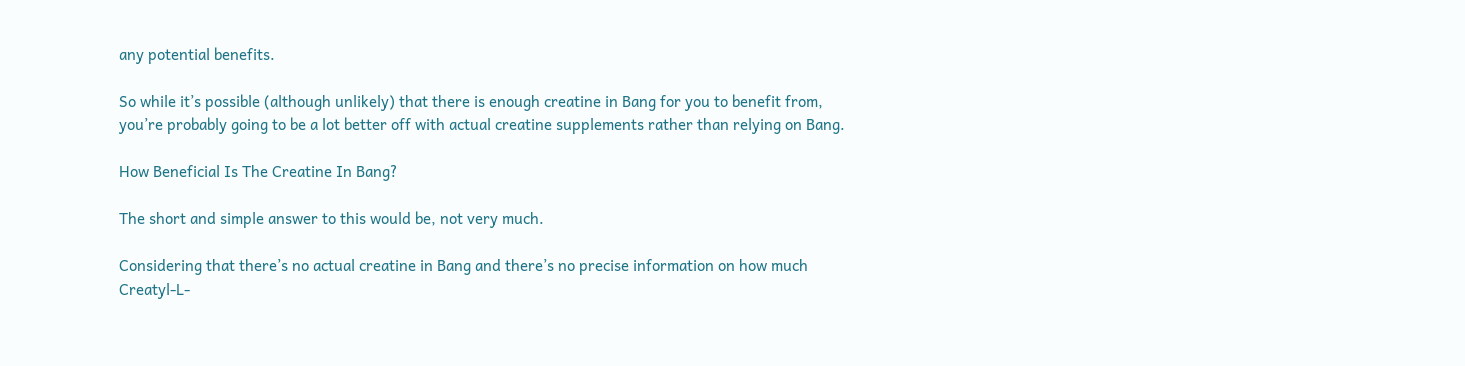any potential benefits.

So while it’s possible (although unlikely) that there is enough creatine in Bang for you to benefit from, you’re probably going to be a lot better off with actual creatine supplements rather than relying on Bang.

How Beneficial Is The Creatine In Bang?

The short and simple answer to this would be, not very much.

Considering that there’s no actual creatine in Bang and there’s no precise information on how much Creatyl-L-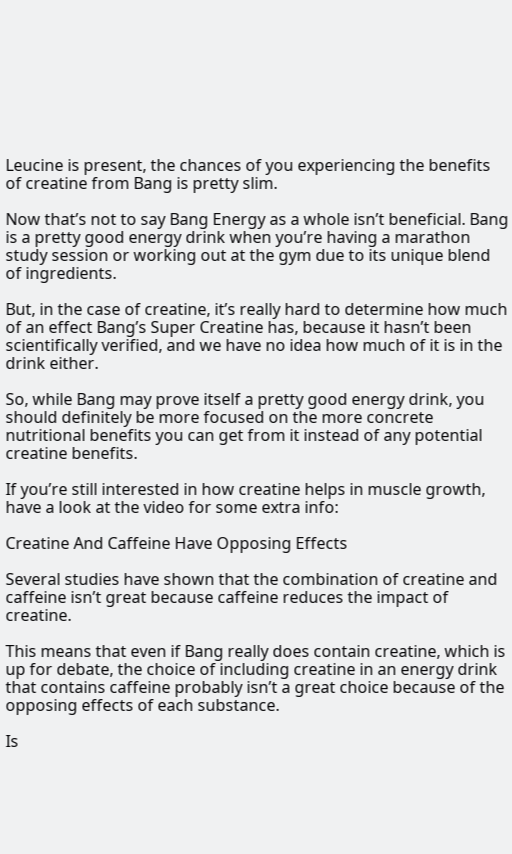Leucine is present, the chances of you experiencing the benefits of creatine from Bang is pretty slim.

Now that’s not to say Bang Energy as a whole isn’t beneficial. Bang is a pretty good energy drink when you’re having a marathon study session or working out at the gym due to its unique blend of ingredients.

But, in the case of creatine, it’s really hard to determine how much of an effect Bang’s Super Creatine has, because it hasn’t been scientifically verified, and we have no idea how much of it is in the drink either.

So, while Bang may prove itself a pretty good energy drink, you should definitely be more focused on the more concrete nutritional benefits you can get from it instead of any potential creatine benefits.

If you’re still interested in how creatine helps in muscle growth, have a look at the video for some extra info:

Creatine And Caffeine Have Opposing Effects

Several studies have shown that the combination of creatine and caffeine isn’t great because caffeine reduces the impact of creatine.

This means that even if Bang really does contain creatine, which is up for debate, the choice of including creatine in an energy drink that contains caffeine probably isn’t a great choice because of the opposing effects of each substance.

Is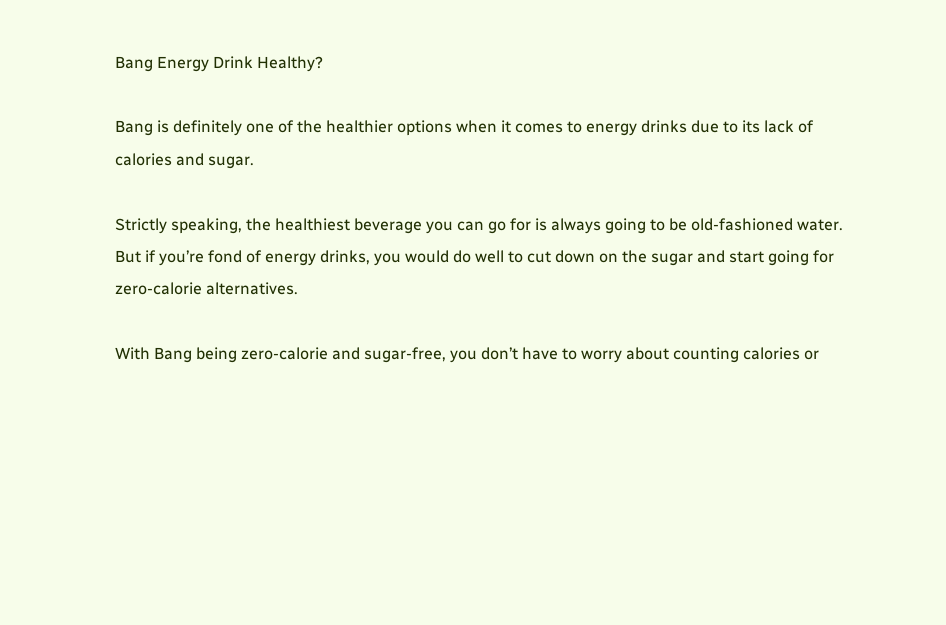Bang Energy Drink Healthy?

Bang is definitely one of the healthier options when it comes to energy drinks due to its lack of calories and sugar.

Strictly speaking, the healthiest beverage you can go for is always going to be old-fashioned water. But if you’re fond of energy drinks, you would do well to cut down on the sugar and start going for zero-calorie alternatives.

With Bang being zero-calorie and sugar-free, you don’t have to worry about counting calories or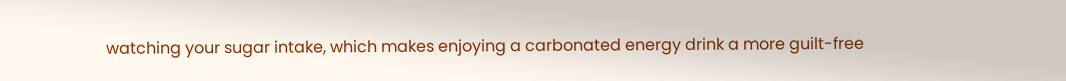watching your sugar intake, which makes enjoying a carbonated energy drink a more guilt-free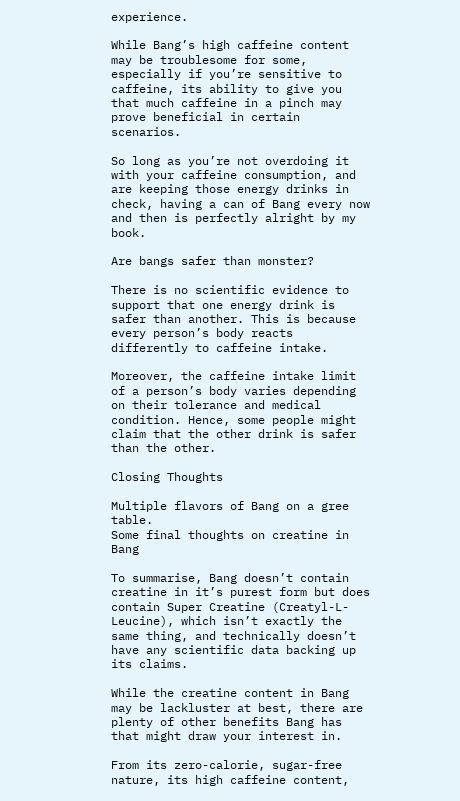experience.

While Bang’s high caffeine content may be troublesome for some, especially if you’re sensitive to caffeine, its ability to give you that much caffeine in a pinch may prove beneficial in certain scenarios.

So long as you’re not overdoing it with your caffeine consumption, and are keeping those energy drinks in check, having a can of Bang every now and then is perfectly alright by my book.

Are bangs safer than monster?

There is no scientific evidence to support that one energy drink is safer than another. This is because every person’s body reacts differently to caffeine intake.

Moreover, the caffeine intake limit of a person’s body varies depending on their tolerance and medical condition. Hence, some people might claim that the other drink is safer than the other.

Closing Thoughts

Multiple flavors of Bang on a gree table.
Some final thoughts on creatine in Bang

To summarise, Bang doesn’t contain creatine in it’s purest form but does contain Super Creatine (Creatyl-L-Leucine), which isn’t exactly the same thing, and technically doesn’t have any scientific data backing up its claims.

While the creatine content in Bang may be lackluster at best, there are plenty of other benefits Bang has that might draw your interest in.

From its zero-calorie, sugar-free nature, its high caffeine content,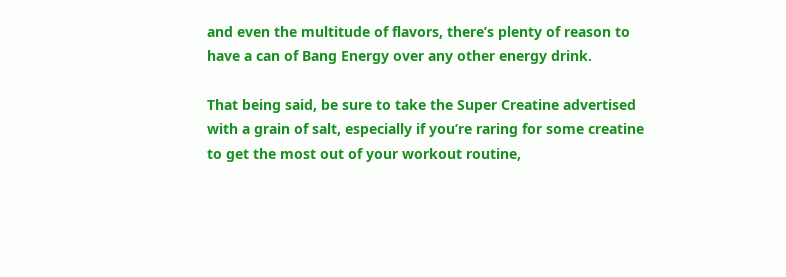and even the multitude of flavors, there’s plenty of reason to have a can of Bang Energy over any other energy drink.

That being said, be sure to take the Super Creatine advertised with a grain of salt, especially if you’re raring for some creatine to get the most out of your workout routine,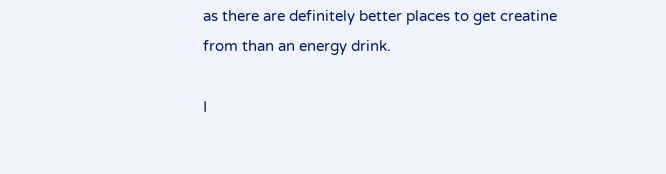as there are definitely better places to get creatine from than an energy drink.

I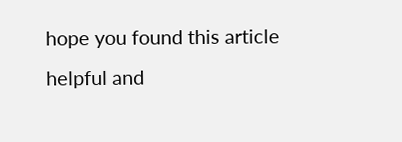hope you found this article helpful and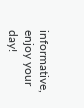informative, enjoy your day!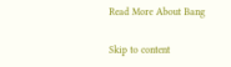Read More About Bang

Skip to content